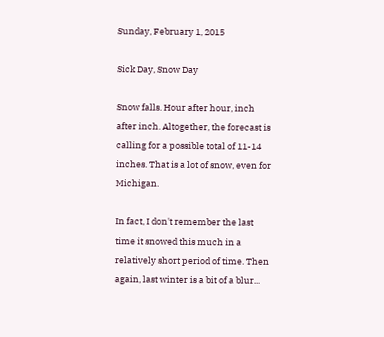Sunday, February 1, 2015

Sick Day, Snow Day

Snow falls. Hour after hour, inch after inch. Altogether, the forecast is calling for a possible total of 11-14 inches. That is a lot of snow, even for Michigan.

In fact, I don't remember the last time it snowed this much in a relatively short period of time. Then again, last winter is a bit of a blur...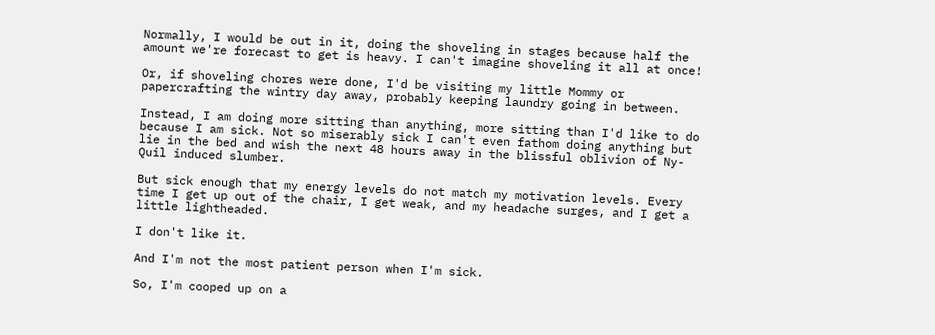Normally, I would be out in it, doing the shoveling in stages because half the amount we're forecast to get is heavy. I can't imagine shoveling it all at once!

Or, if shoveling chores were done, I'd be visiting my little Mommy or papercrafting the wintry day away, probably keeping laundry going in between.

Instead, I am doing more sitting than anything, more sitting than I'd like to do because I am sick. Not so miserably sick I can't even fathom doing anything but lie in the bed and wish the next 48 hours away in the blissful oblivion of Ny-Quil induced slumber.

But sick enough that my energy levels do not match my motivation levels. Every time I get up out of the chair, I get weak, and my headache surges, and I get a little lightheaded.

I don't like it.

And I'm not the most patient person when I'm sick.

So, I'm cooped up on a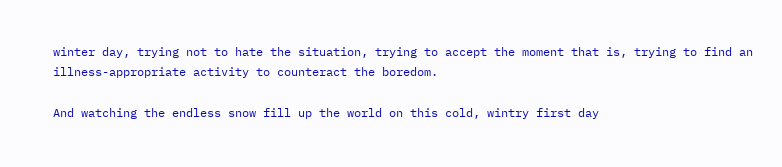winter day, trying not to hate the situation, trying to accept the moment that is, trying to find an illness-appropriate activity to counteract the boredom.

And watching the endless snow fill up the world on this cold, wintry first day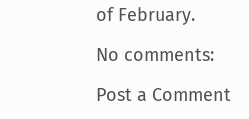of February.

No comments:

Post a Comment